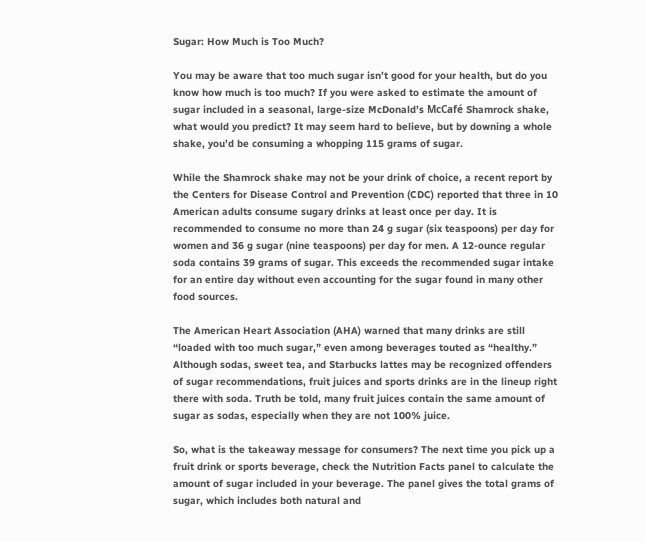Sugar: How Much is Too Much?

You may be aware that too much sugar isn’t good for your health, but do you know how much is too much? If you were asked to estimate the amount of sugar included in a seasonal, large-size McDonald’s McCafé Shamrock shake, what would you predict? It may seem hard to believe, but by downing a whole shake, you’d be consuming a whopping 115 grams of sugar.

While the Shamrock shake may not be your drink of choice, a recent report by the Centers for Disease Control and Prevention (CDC) reported that three in 10 American adults consume sugary drinks at least once per day. It is recommended to consume no more than 24 g sugar (six teaspoons) per day for women and 36 g sugar (nine teaspoons) per day for men. A 12-ounce regular soda contains 39 grams of sugar. This exceeds the recommended sugar intake for an entire day without even accounting for the sugar found in many other food sources.

The American Heart Association (AHA) warned that many drinks are still “loaded with too much sugar,” even among beverages touted as “healthy.” Although sodas, sweet tea, and Starbucks lattes may be recognized offenders of sugar recommendations, fruit juices and sports drinks are in the lineup right there with soda. Truth be told, many fruit juices contain the same amount of sugar as sodas, especially when they are not 100% juice.

So, what is the takeaway message for consumers? The next time you pick up a fruit drink or sports beverage, check the Nutrition Facts panel to calculate the amount of sugar included in your beverage. The panel gives the total grams of sugar, which includes both natural and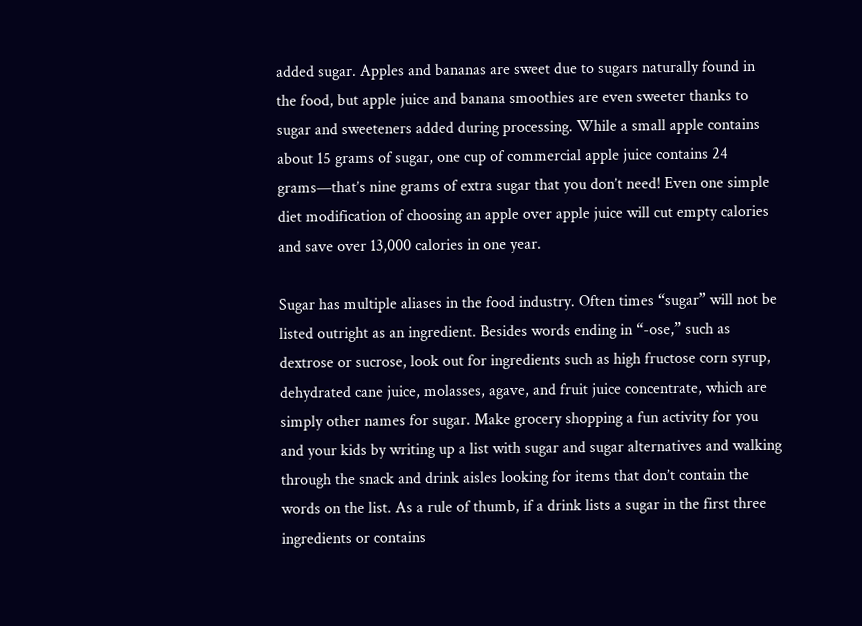added sugar. Apples and bananas are sweet due to sugars naturally found in the food, but apple juice and banana smoothies are even sweeter thanks to sugar and sweeteners added during processing. While a small apple contains about 15 grams of sugar, one cup of commercial apple juice contains 24 grams—that’s nine grams of extra sugar that you don’t need! Even one simple diet modification of choosing an apple over apple juice will cut empty calories and save over 13,000 calories in one year.

Sugar has multiple aliases in the food industry. Often times “sugar” will not be listed outright as an ingredient. Besides words ending in “-ose,” such as dextrose or sucrose, look out for ingredients such as high fructose corn syrup, dehydrated cane juice, molasses, agave, and fruit juice concentrate, which are simply other names for sugar. Make grocery shopping a fun activity for you and your kids by writing up a list with sugar and sugar alternatives and walking through the snack and drink aisles looking for items that don’t contain the words on the list. As a rule of thumb, if a drink lists a sugar in the first three ingredients or contains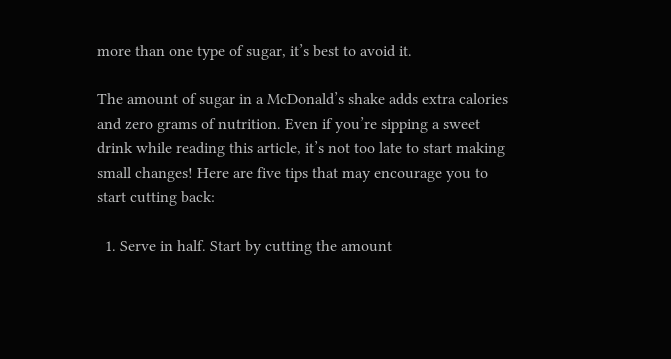more than one type of sugar, it’s best to avoid it.

The amount of sugar in a McDonald’s shake adds extra calories and zero grams of nutrition. Even if you’re sipping a sweet drink while reading this article, it’s not too late to start making small changes! Here are five tips that may encourage you to start cutting back:

  1. Serve in half. Start by cutting the amount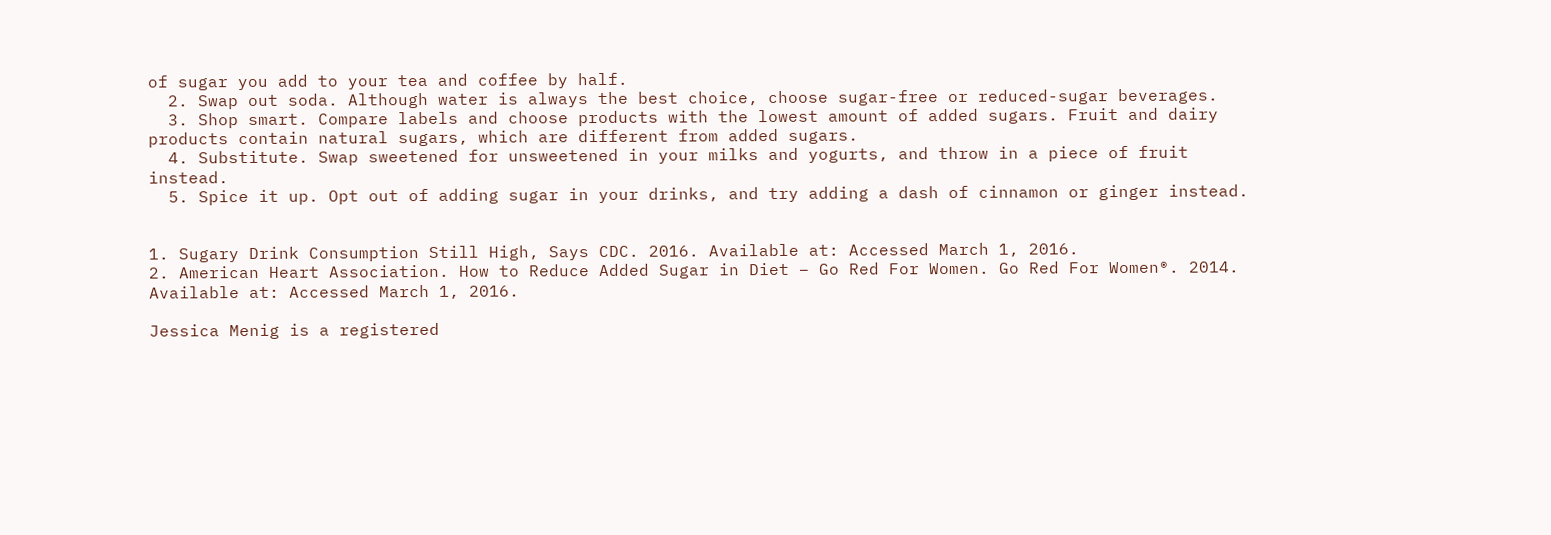of sugar you add to your tea and coffee by half.
  2. Swap out soda. Although water is always the best choice, choose sugar-free or reduced-sugar beverages.
  3. Shop smart. Compare labels and choose products with the lowest amount of added sugars. Fruit and dairy products contain natural sugars, which are different from added sugars.
  4. Substitute. Swap sweetened for unsweetened in your milks and yogurts, and throw in a piece of fruit instead.
  5. Spice it up. Opt out of adding sugar in your drinks, and try adding a dash of cinnamon or ginger instead.


1. Sugary Drink Consumption Still High, Says CDC. 2016. Available at: Accessed March 1, 2016.
2. American Heart Association. How to Reduce Added Sugar in Diet – Go Red For Women. Go Red For Women®. 2014. Available at: Accessed March 1, 2016.

Jessica Menig is a registered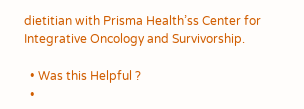dietitian with Prisma Health’ss Center for Integrative Oncology and Survivorship.

  • Was this Helpful ?
  •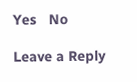Yes   No

Leave a Reply